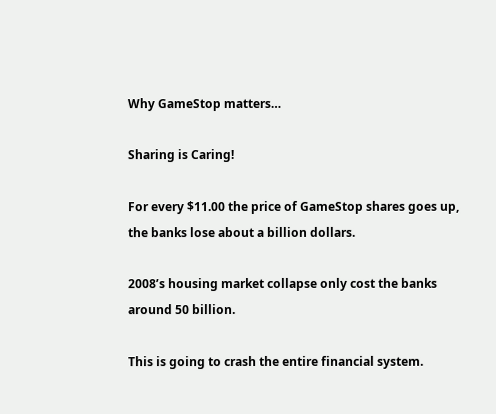Why GameStop matters…

Sharing is Caring!

For every $11.00 the price of GameStop shares goes up, the banks lose about a billion dollars.

2008’s housing market collapse only cost the banks around 50 billion.

This is going to crash the entire financial system.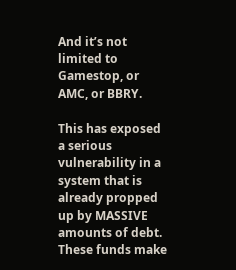And it’s not limited to Gamestop, or AMC, or BBRY.

This has exposed a serious vulnerability in a system that is already propped up by MASSIVE amounts of debt.
These funds make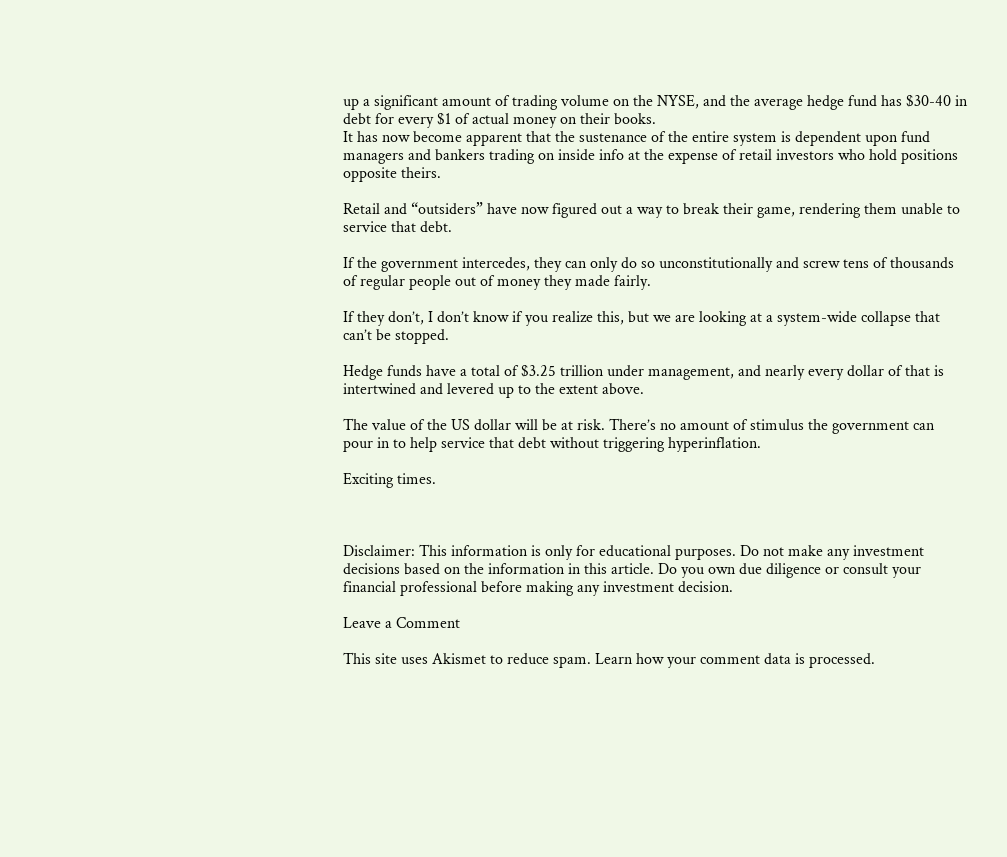up a significant amount of trading volume on the NYSE, and the average hedge fund has $30-40 in debt for every $1 of actual money on their books.
It has now become apparent that the sustenance of the entire system is dependent upon fund managers and bankers trading on inside info at the expense of retail investors who hold positions opposite theirs.

Retail and “outsiders” have now figured out a way to break their game, rendering them unable to service that debt.

If the government intercedes, they can only do so unconstitutionally and screw tens of thousands of regular people out of money they made fairly.

If they don’t, I don’t know if you realize this, but we are looking at a system-wide collapse that can’t be stopped.

Hedge funds have a total of $3.25 trillion under management, and nearly every dollar of that is intertwined and levered up to the extent above.

The value of the US dollar will be at risk. There’s no amount of stimulus the government can pour in to help service that debt without triggering hyperinflation.

Exciting times.



Disclaimer: This information is only for educational purposes. Do not make any investment decisions based on the information in this article. Do you own due diligence or consult your financial professional before making any investment decision.

Leave a Comment

This site uses Akismet to reduce spam. Learn how your comment data is processed.